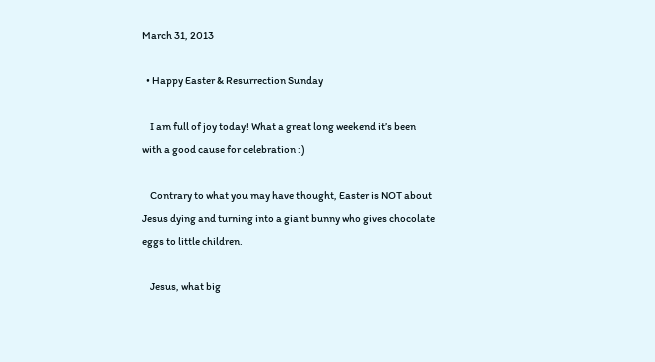March 31, 2013

  • Happy Easter & Resurrection Sunday

    I am full of joy today! What a great long weekend it’s been with a good cause for celebration :)

    Contrary to what you may have thought, Easter is NOT about Jesus dying and turning into a giant bunny who gives chocolate eggs to little children.

    Jesus, what big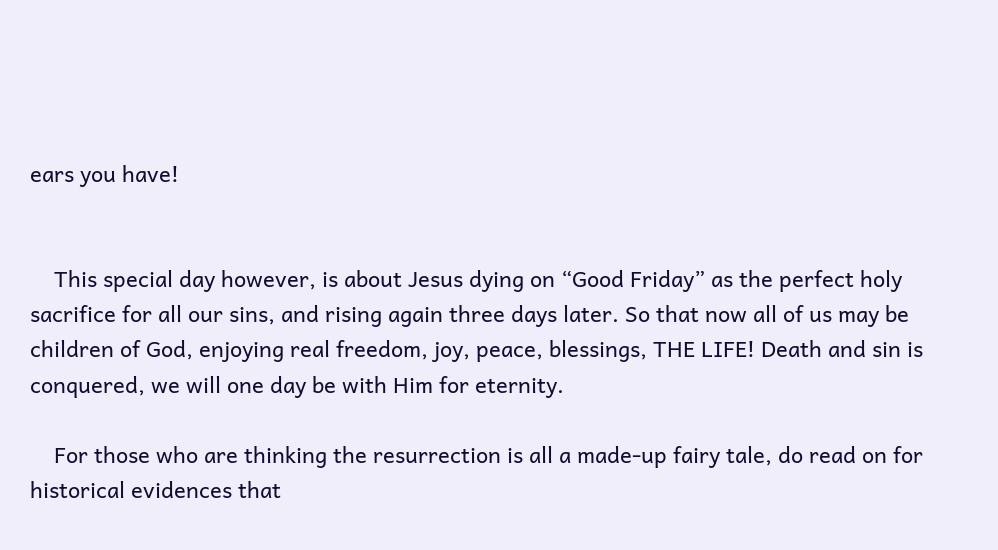ears you have!


    This special day however, is about Jesus dying on “Good Friday” as the perfect holy sacrifice for all our sins, and rising again three days later. So that now all of us may be children of God, enjoying real freedom, joy, peace, blessings, THE LIFE! Death and sin is conquered, we will one day be with Him for eternity.

    For those who are thinking the resurrection is all a made-up fairy tale, do read on for historical evidences that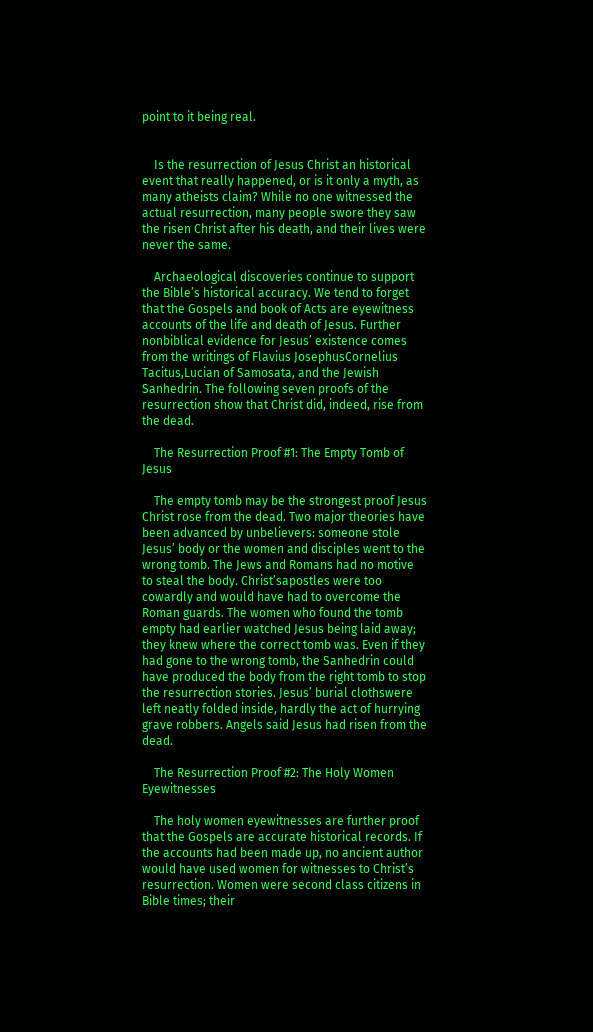point to it being real.


    Is the resurrection of Jesus Christ an historical event that really happened, or is it only a myth, as many atheists claim? While no one witnessed the actual resurrection, many people swore they saw the risen Christ after his death, and their lives were never the same.

    Archaeological discoveries continue to support the Bible’s historical accuracy. We tend to forget that the Gospels and book of Acts are eyewitness accounts of the life and death of Jesus. Further nonbiblical evidence for Jesus’ existence comes from the writings of Flavius JosephusCornelius Tacitus,Lucian of Samosata, and the Jewish Sanhedrin. The following seven proofs of the resurrection show that Christ did, indeed, rise from the dead.

    The Resurrection Proof #1: The Empty Tomb of Jesus

    The empty tomb may be the strongest proof Jesus Christ rose from the dead. Two major theories have been advanced by unbelievers: someone stole Jesus’ body or the women and disciples went to the wrong tomb. The Jews and Romans had no motive to steal the body. Christ’sapostles were too cowardly and would have had to overcome the Roman guards. The women who found the tomb empty had earlier watched Jesus being laid away; they knew where the correct tomb was. Even if they had gone to the wrong tomb, the Sanhedrin could have produced the body from the right tomb to stop the resurrection stories. Jesus’ burial clothswere left neatly folded inside, hardly the act of hurrying grave robbers. Angels said Jesus had risen from the dead.

    The Resurrection Proof #2: The Holy Women Eyewitnesses

    The holy women eyewitnesses are further proof that the Gospels are accurate historical records. If the accounts had been made up, no ancient author would have used women for witnesses to Christ’s resurrection. Women were second class citizens in Bible times; their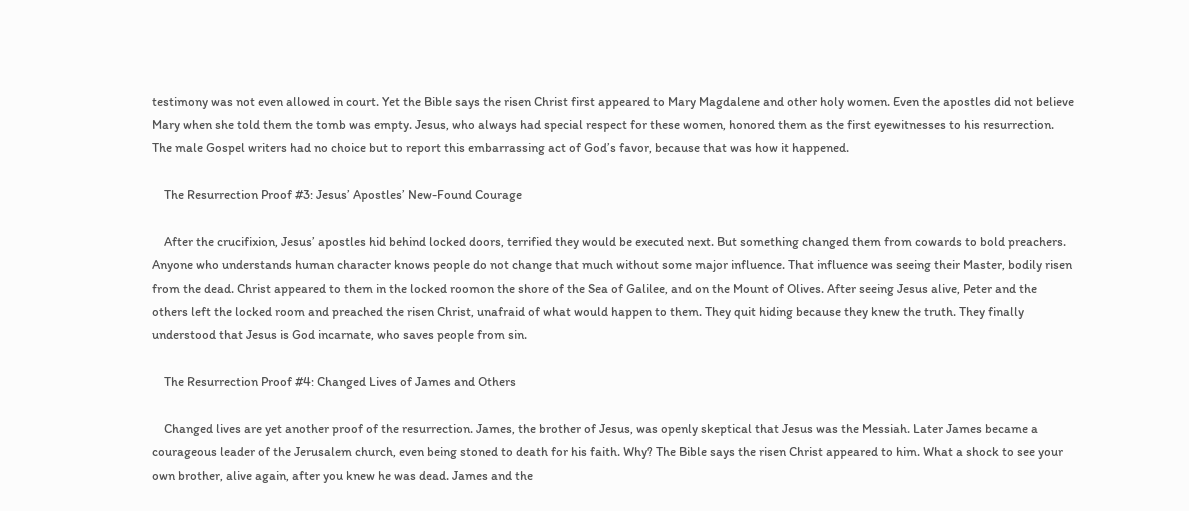testimony was not even allowed in court. Yet the Bible says the risen Christ first appeared to Mary Magdalene and other holy women. Even the apostles did not believe Mary when she told them the tomb was empty. Jesus, who always had special respect for these women, honored them as the first eyewitnesses to his resurrection. The male Gospel writers had no choice but to report this embarrassing act of God’s favor, because that was how it happened.

    The Resurrection Proof #3: Jesus’ Apostles’ New-Found Courage

    After the crucifixion, Jesus’ apostles hid behind locked doors, terrified they would be executed next. But something changed them from cowards to bold preachers. Anyone who understands human character knows people do not change that much without some major influence. That influence was seeing their Master, bodily risen from the dead. Christ appeared to them in the locked roomon the shore of the Sea of Galilee, and on the Mount of Olives. After seeing Jesus alive, Peter and the others left the locked room and preached the risen Christ, unafraid of what would happen to them. They quit hiding because they knew the truth. They finally understood that Jesus is God incarnate, who saves people from sin.

    The Resurrection Proof #4: Changed Lives of James and Others

    Changed lives are yet another proof of the resurrection. James, the brother of Jesus, was openly skeptical that Jesus was the Messiah. Later James became a courageous leader of the Jerusalem church, even being stoned to death for his faith. Why? The Bible says the risen Christ appeared to him. What a shock to see your own brother, alive again, after you knew he was dead. James and the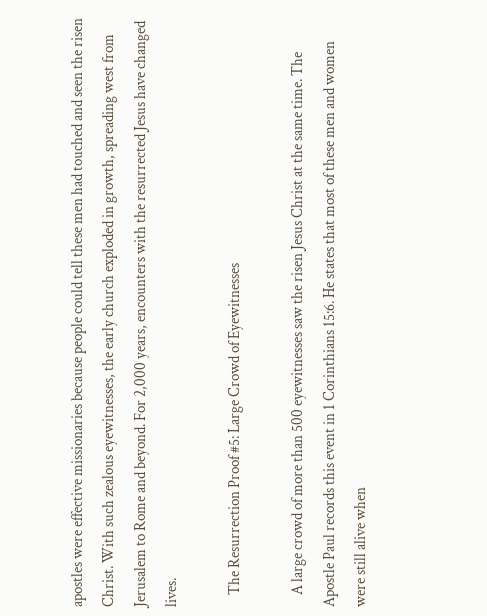apostles were effective missionaries because people could tell these men had touched and seen the risen Christ. With such zealous eyewitnesses, the early church exploded in growth, spreading west from Jerusalem to Rome and beyond. For 2,000 years, encounters with the resurrected Jesus have changed lives.

    The Resurrection Proof #5: Large Crowd of Eyewitnesses

    A large crowd of more than 500 eyewitnesses saw the risen Jesus Christ at the same time. The Apostle Paul records this event in 1 Corinthians 15:6. He states that most of these men and women were still alive when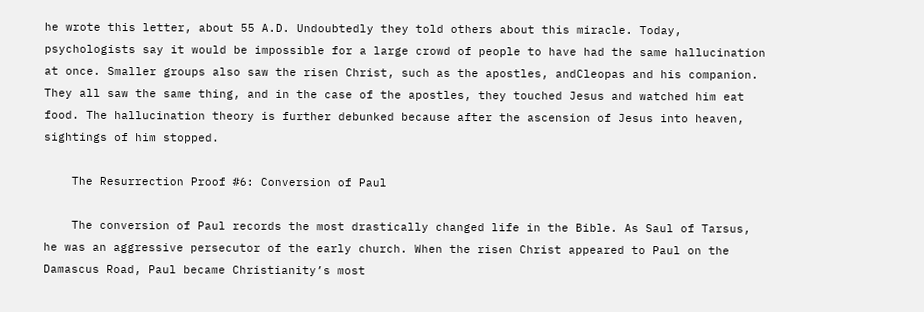he wrote this letter, about 55 A.D. Undoubtedly they told others about this miracle. Today, psychologists say it would be impossible for a large crowd of people to have had the same hallucination at once. Smaller groups also saw the risen Christ, such as the apostles, andCleopas and his companion. They all saw the same thing, and in the case of the apostles, they touched Jesus and watched him eat food. The hallucination theory is further debunked because after the ascension of Jesus into heaven, sightings of him stopped.

    The Resurrection Proof #6: Conversion of Paul

    The conversion of Paul records the most drastically changed life in the Bible. As Saul of Tarsus, he was an aggressive persecutor of the early church. When the risen Christ appeared to Paul on the Damascus Road, Paul became Christianity’s most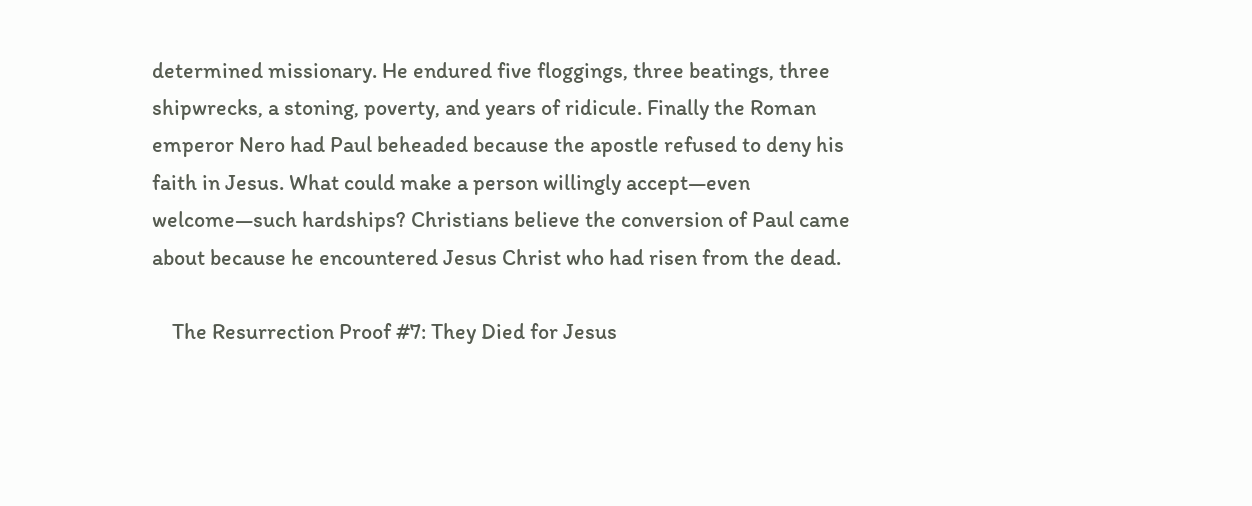determined missionary. He endured five floggings, three beatings, three shipwrecks, a stoning, poverty, and years of ridicule. Finally the Roman emperor Nero had Paul beheaded because the apostle refused to deny his faith in Jesus. What could make a person willingly accept—even welcome—such hardships? Christians believe the conversion of Paul came about because he encountered Jesus Christ who had risen from the dead.

    The Resurrection Proof #7: They Died for Jesus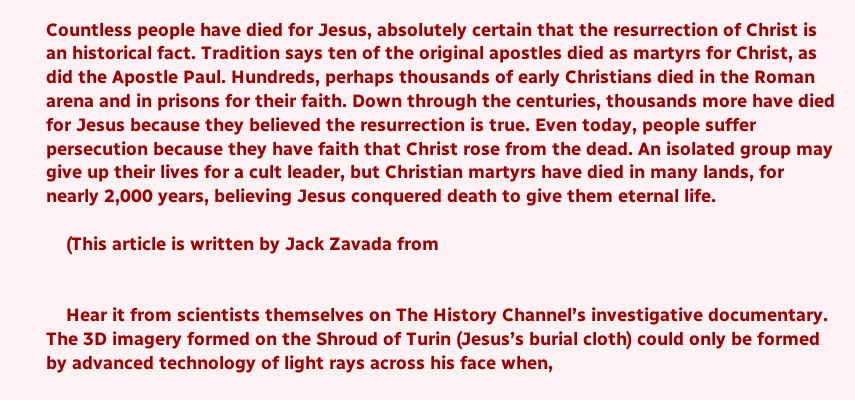Countless people have died for Jesus, absolutely certain that the resurrection of Christ is an historical fact. Tradition says ten of the original apostles died as martyrs for Christ, as did the Apostle Paul. Hundreds, perhaps thousands of early Christians died in the Roman arena and in prisons for their faith. Down through the centuries, thousands more have died for Jesus because they believed the resurrection is true. Even today, people suffer persecution because they have faith that Christ rose from the dead. An isolated group may give up their lives for a cult leader, but Christian martyrs have died in many lands, for nearly 2,000 years, believing Jesus conquered death to give them eternal life.

    (This article is written by Jack Zavada from


    Hear it from scientists themselves on The History Channel’s investigative documentary. The 3D imagery formed on the Shroud of Turin (Jesus’s burial cloth) could only be formed by advanced technology of light rays across his face when,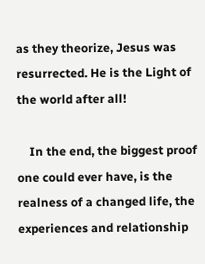as they theorize, Jesus was resurrected. He is the Light of the world after all!

    In the end, the biggest proof one could ever have, is the realness of a changed life, the experiences and relationship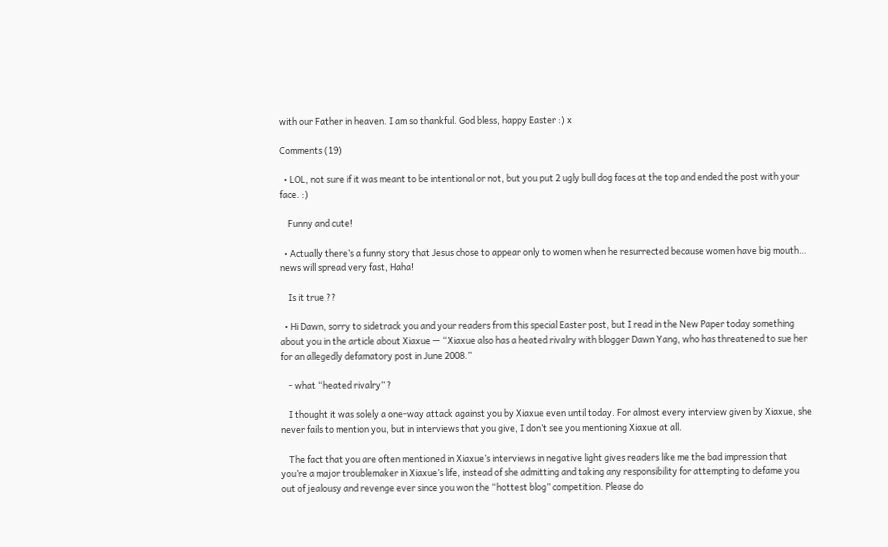with our Father in heaven. I am so thankful. God bless, happy Easter :) x

Comments (19)

  • LOL, not sure if it was meant to be intentional or not, but you put 2 ugly bull dog faces at the top and ended the post with your face. :)

    Funny and cute!

  • Actually there’s a funny story that Jesus chose to appear only to women when he resurrected because women have big mouth… news will spread very fast, Haha!

    Is it true ??

  • Hi Dawn, sorry to sidetrack you and your readers from this special Easter post, but I read in the New Paper today something about you in the article about Xiaxue — “Xiaxue also has a heated rivalry with blogger Dawn Yang, who has threatened to sue her for an allegedly defamatory post in June 2008.”

    - what “heated rivalry” ?

    I thought it was solely a one-way attack against you by Xiaxue even until today. For almost every interview given by Xiaxue, she never fails to mention you, but in interviews that you give, I don’t see you mentioning Xiaxue at all.

    The fact that you are often mentioned in Xiaxue’s interviews in negative light gives readers like me the bad impression that you’re a major troublemaker in Xiaxue’s life, instead of she admitting and taking any responsibility for attempting to defame you out of jealousy and revenge ever since you won the “hottest blog” competition. Please do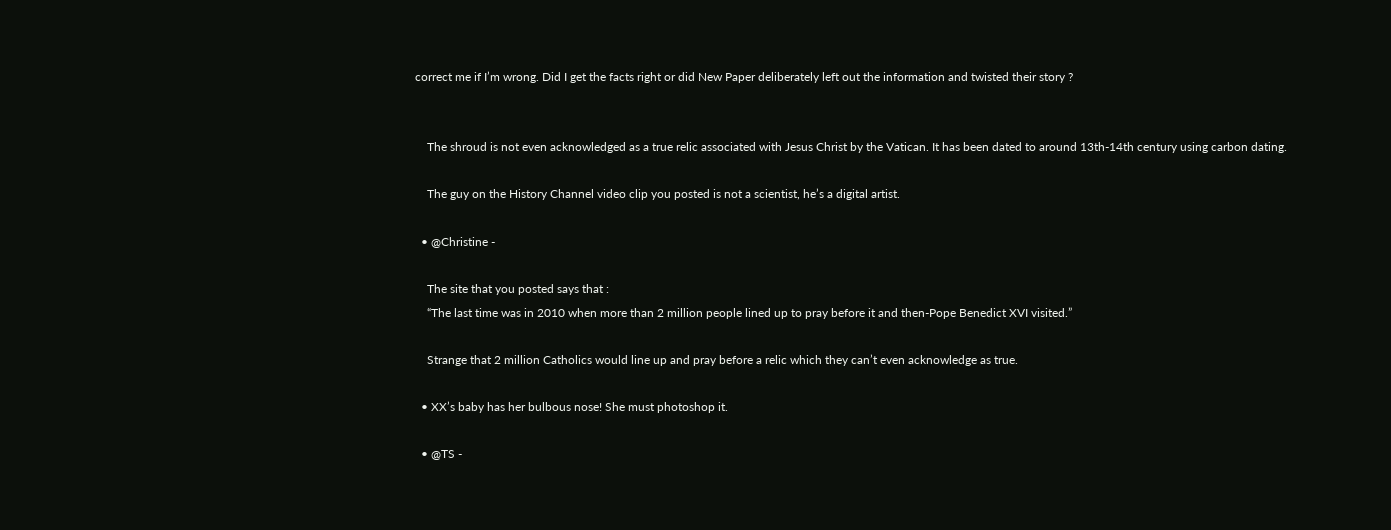correct me if I’m wrong. Did I get the facts right or did New Paper deliberately left out the information and twisted their story ?


    The shroud is not even acknowledged as a true relic associated with Jesus Christ by the Vatican. It has been dated to around 13th-14th century using carbon dating.

    The guy on the History Channel video clip you posted is not a scientist, he’s a digital artist.

  • @Christine -

    The site that you posted says that :
    “The last time was in 2010 when more than 2 million people lined up to pray before it and then-Pope Benedict XVI visited.”

    Strange that 2 million Catholics would line up and pray before a relic which they can’t even acknowledge as true.

  • XX’s baby has her bulbous nose! She must photoshop it.

  • @TS -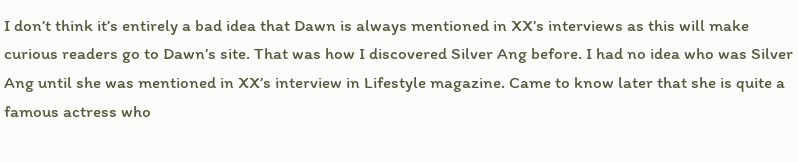I don’t think it’s entirely a bad idea that Dawn is always mentioned in XX’s interviews as this will make curious readers go to Dawn’s site. That was how I discovered Silver Ang before. I had no idea who was Silver Ang until she was mentioned in XX’s interview in Lifestyle magazine. Came to know later that she is quite a famous actress who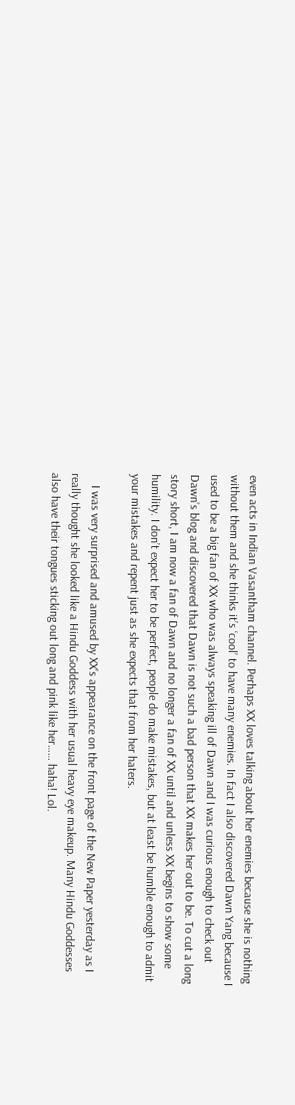even acts in Indian Vasantham channel. Perhaps XX loves talking about her enemies because she is nothing without them and she thinks it’s ‘cool’ to have many enemies. In fact I also discovered Dawn Yang because I used to be a big fan of XX who was always speaking ill of Dawn and I was curious enough to check out Dawn’s blog and discovered that Dawn is not such a bad person that XX makes her out to be. To cut a long story short, I am now a fan of Dawn and no longer a fan of XX until and unless XX begins to show some humility. I don’t expect her to be perfect, people do make mistakes, but at least be humble enough to admit your mistakes and repent just as she expects that from her haters.

    I was very surprised and amused by XX’s appearance on the front page of the New Paper yesterday as I really thought she looked like a Hindu Goddess with her usual heavy eye makeup. Many Hindu Goddesses also have their tongues sticking out long and pink like her…… haha! Lol.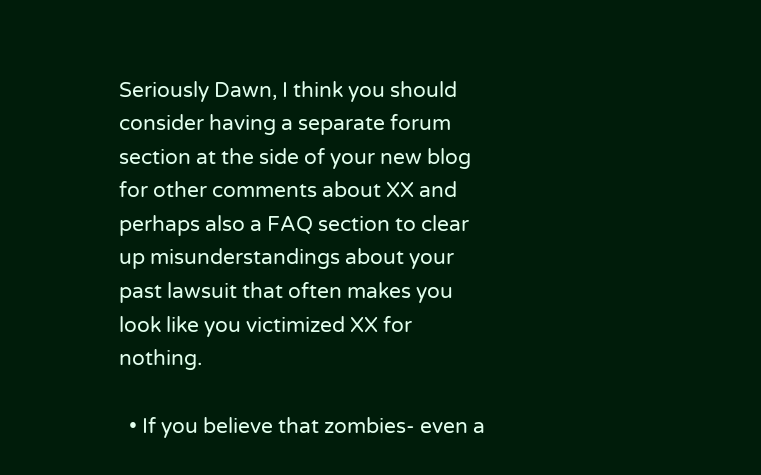Seriously Dawn, I think you should consider having a separate forum section at the side of your new blog for other comments about XX and perhaps also a FAQ section to clear up misunderstandings about your past lawsuit that often makes you look like you victimized XX for nothing.

  • If you believe that zombies- even a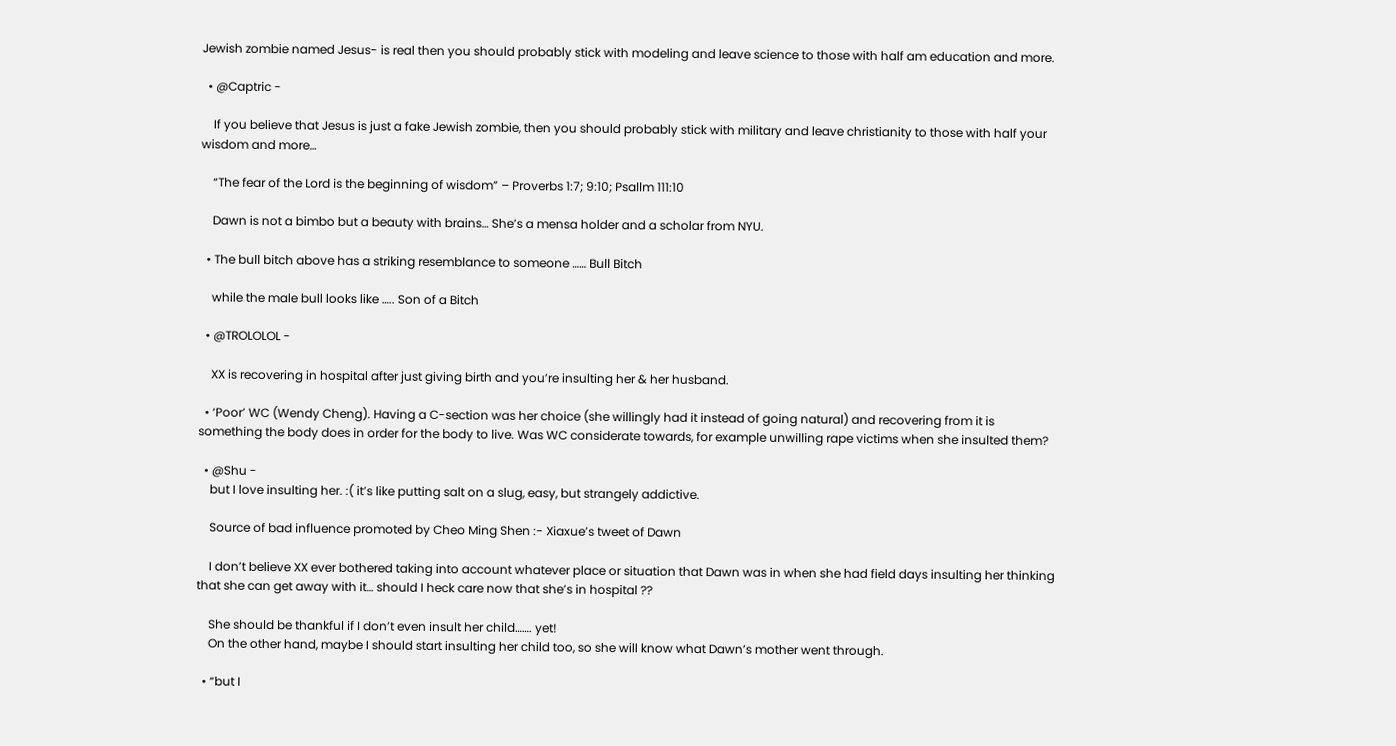Jewish zombie named Jesus- is real then you should probably stick with modeling and leave science to those with half am education and more.

  • @Captric -

    If you believe that Jesus is just a fake Jewish zombie, then you should probably stick with military and leave christianity to those with half your wisdom and more…

    “The fear of the Lord is the beginning of wisdom” – Proverbs 1:7; 9:10; Psallm 111:10

    Dawn is not a bimbo but a beauty with brains… She’s a mensa holder and a scholar from NYU.

  • The bull bitch above has a striking resemblance to someone …… Bull Bitch

    while the male bull looks like ….. Son of a Bitch

  • @TROLOLOL -

    XX is recovering in hospital after just giving birth and you’re insulting her & her husband.

  • ‘Poor’ WC (Wendy Cheng). Having a C-section was her choice (she willingly had it instead of going natural) and recovering from it is something the body does in order for the body to live. Was WC considerate towards, for example unwilling rape victims when she insulted them?

  • @Shu -
    but I love insulting her. :( it’s like putting salt on a slug, easy, but strangely addictive.

    Source of bad influence promoted by Cheo Ming Shen :- Xiaxue’s tweet of Dawn

    I don’t believe XX ever bothered taking into account whatever place or situation that Dawn was in when she had field days insulting her thinking that she can get away with it… should I heck care now that she’s in hospital ??

    She should be thankful if I don’t even insult her child……. yet!
    On the other hand, maybe I should start insulting her child too, so she will know what Dawn’s mother went through.

  • “but I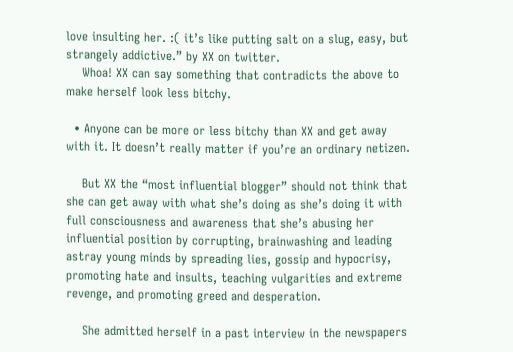love insulting her. :( it’s like putting salt on a slug, easy, but strangely addictive.” by XX on twitter.
    Whoa! XX can say something that contradicts the above to make herself look less bitchy.

  • Anyone can be more or less bitchy than XX and get away with it. It doesn’t really matter if you’re an ordinary netizen.

    But XX the “most influential blogger” should not think that she can get away with what she’s doing as she’s doing it with full consciousness and awareness that she’s abusing her influential position by corrupting, brainwashing and leading astray young minds by spreading lies, gossip and hypocrisy, promoting hate and insults, teaching vulgarities and extreme revenge, and promoting greed and desperation.

    She admitted herself in a past interview in the newspapers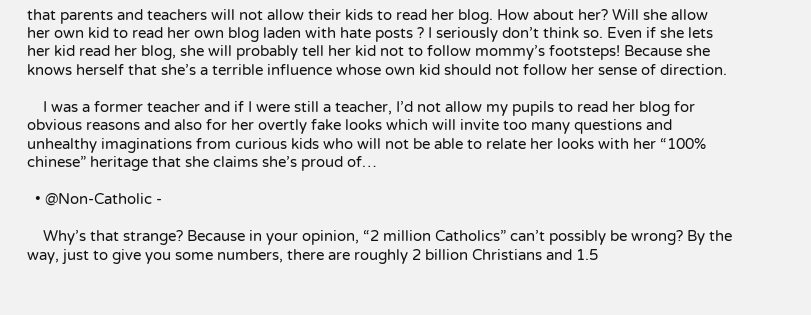that parents and teachers will not allow their kids to read her blog. How about her? Will she allow her own kid to read her own blog laden with hate posts ? I seriously don’t think so. Even if she lets her kid read her blog, she will probably tell her kid not to follow mommy’s footsteps! Because she knows herself that she’s a terrible influence whose own kid should not follow her sense of direction.

    I was a former teacher and if I were still a teacher, I’d not allow my pupils to read her blog for obvious reasons and also for her overtly fake looks which will invite too many questions and unhealthy imaginations from curious kids who will not be able to relate her looks with her “100% chinese” heritage that she claims she’s proud of…

  • @Non-Catholic -

    Why’s that strange? Because in your opinion, “2 million Catholics” can’t possibly be wrong? By the way, just to give you some numbers, there are roughly 2 billion Christians and 1.5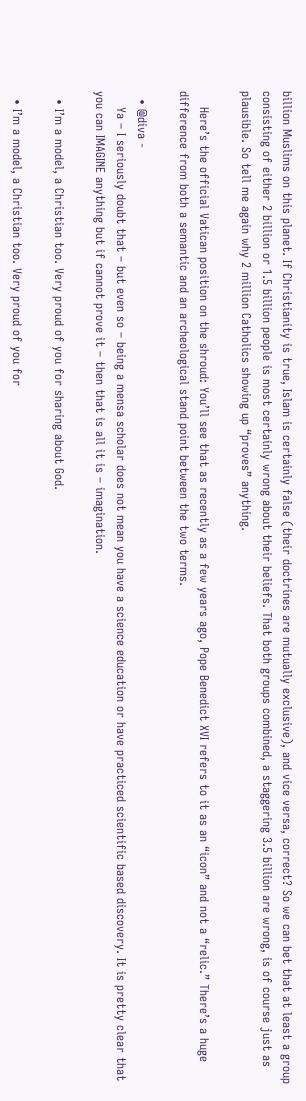billion Muslims on this planet. If Christianity is true, Islam is certainly false (their doctrines are mutually exclusive), and vice versa, correct? So we can bet that at least a group consisting of either 2 billion or 1.5 billion people is most certainly wrong about their beliefs. That both groups combined, a staggering 3.5 billion are wrong, is of course just as plausible. So tell me again why 2 million Catholics showing up “proves” anything.

    Here’s the official Vatican position on the shroud: You’ll see that as recently as a few years ago, Pope Benedict XVI refers to it as an “icon” and not a “relic.” There’s a huge difference from both a semantic and an archeological stand point between the two terms.

  • @diva -
    Ya – I seriously doubt that – but even so – being a mensa scholar does not mean you have a science education or have practiced scientific based discovery. It is pretty clear that you can IMAGINE anything but if cannot prove it – then that is all it is – imagination.

  • I’m a model, a Christian too. Very proud of you for sharing about God.

  • I’m a model, a Christian too. Very proud of you for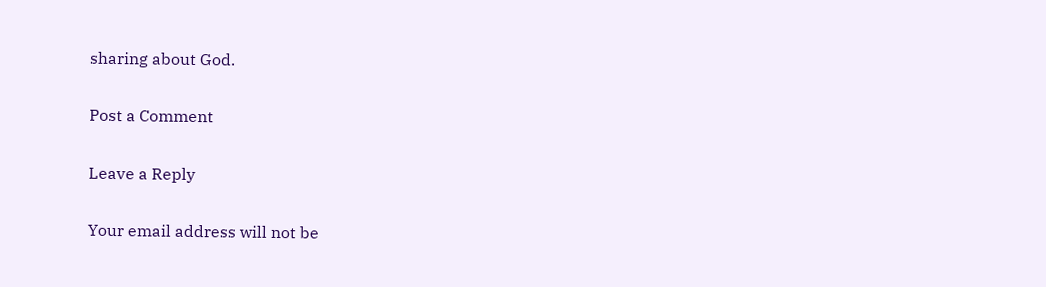sharing about God.

Post a Comment

Leave a Reply

Your email address will not be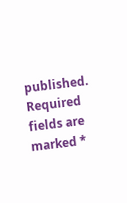published. Required fields are marked *